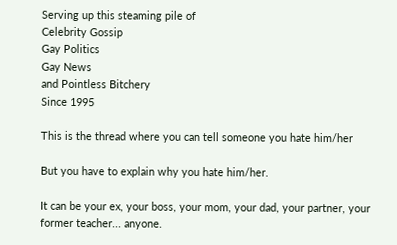Serving up this steaming pile of
Celebrity Gossip
Gay Politics
Gay News
and Pointless Bitchery
Since 1995

This is the thread where you can tell someone you hate him/her

But you have to explain why you hate him/her.

It can be your ex, your boss, your mom, your dad, your partner, your former teacher... anyone.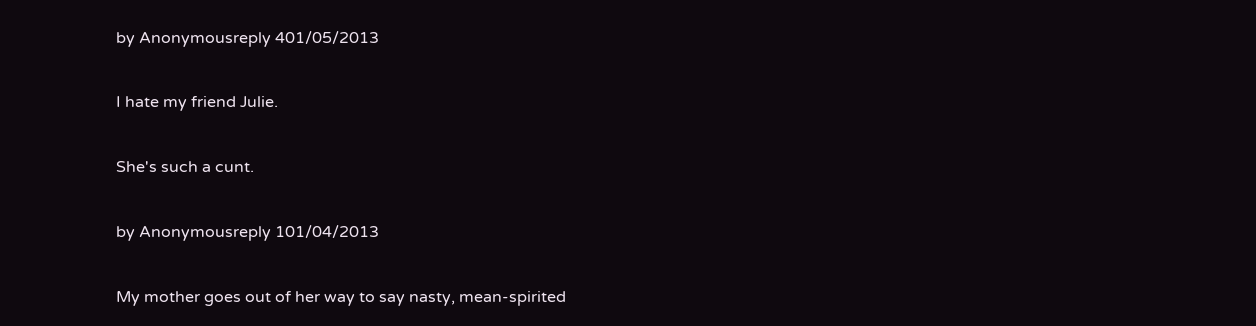by Anonymousreply 401/05/2013

I hate my friend Julie.

She's such a cunt.

by Anonymousreply 101/04/2013

My mother goes out of her way to say nasty, mean-spirited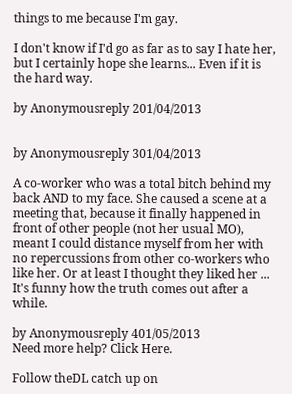things to me because I'm gay.

I don't know if I'd go as far as to say I hate her, but I certainly hope she learns... Even if it is the hard way.

by Anonymousreply 201/04/2013


by Anonymousreply 301/04/2013

A co-worker who was a total bitch behind my back AND to my face. She caused a scene at a meeting that, because it finally happened in front of other people (not her usual MO), meant I could distance myself from her with no repercussions from other co-workers who like her. Or at least I thought they liked her ... It's funny how the truth comes out after a while.

by Anonymousreply 401/05/2013
Need more help? Click Here.

Follow theDL catch up on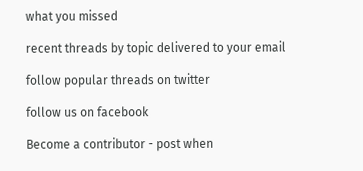what you missed

recent threads by topic delivered to your email

follow popular threads on twitter

follow us on facebook

Become a contributor - post when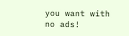you want with no ads!